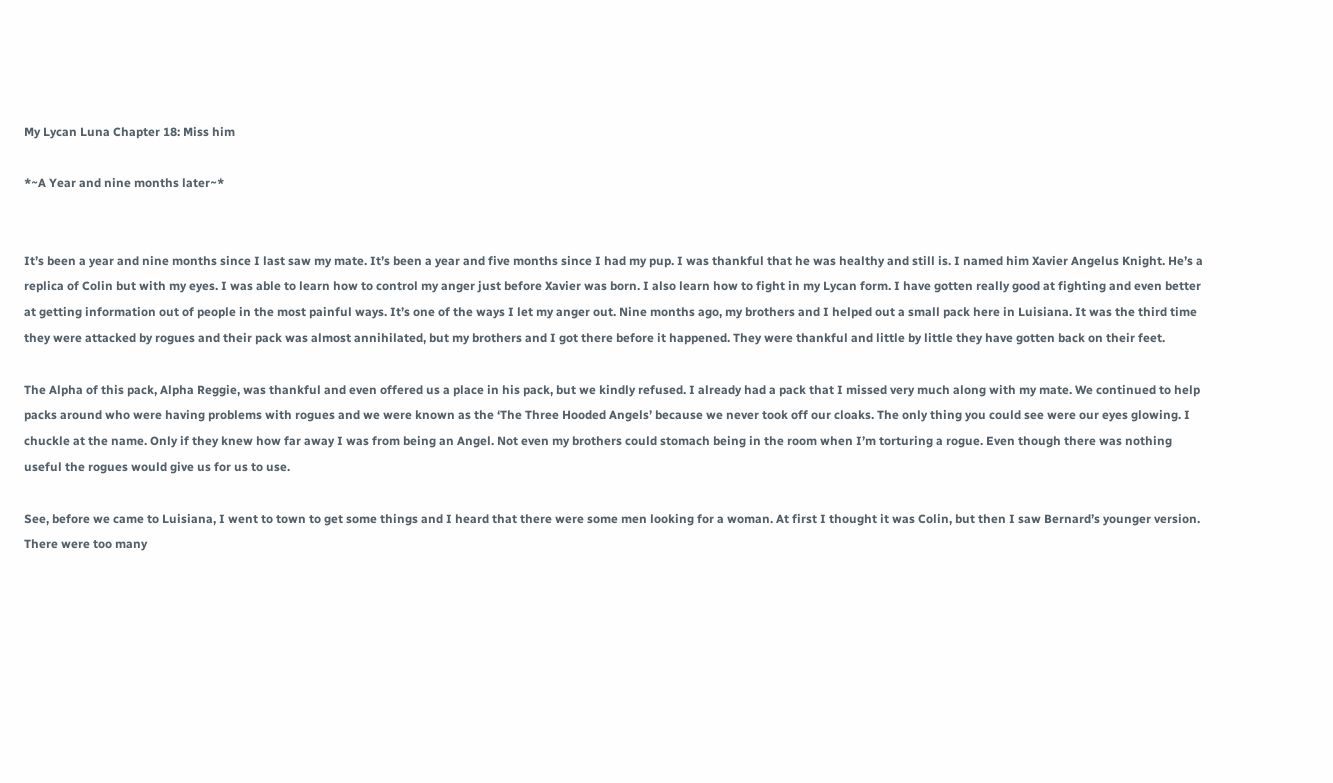My Lycan Luna Chapter 18: Miss him

*~A Year and nine months later~*


It’s been a year and nine months since I last saw my mate. It’s been a year and five months since I had my pup. I was thankful that he was healthy and still is. I named him Xavier Angelus Knight. He’s a replica of Colin but with my eyes. I was able to learn how to control my anger just before Xavier was born. I also learn how to fight in my Lycan form. I have gotten really good at fighting and even better at getting information out of people in the most painful ways. It’s one of the ways I let my anger out. Nine months ago, my brothers and I helped out a small pack here in Luisiana. It was the third time they were attacked by rogues and their pack was almost annihilated, but my brothers and I got there before it happened. They were thankful and little by little they have gotten back on their feet.

The Alpha of this pack, Alpha Reggie, was thankful and even offered us a place in his pack, but we kindly refused. I already had a pack that I missed very much along with my mate. We continued to help packs around who were having problems with rogues and we were known as the ‘The Three Hooded Angels’ because we never took off our cloaks. The only thing you could see were our eyes glowing. I chuckle at the name. Only if they knew how far away I was from being an Angel. Not even my brothers could stomach being in the room when I’m torturing a rogue. Even though there was nothing useful the rogues would give us for us to use.

See, before we came to Luisiana, I went to town to get some things and I heard that there were some men looking for a woman. At first I thought it was Colin, but then I saw Bernard’s younger version. There were too many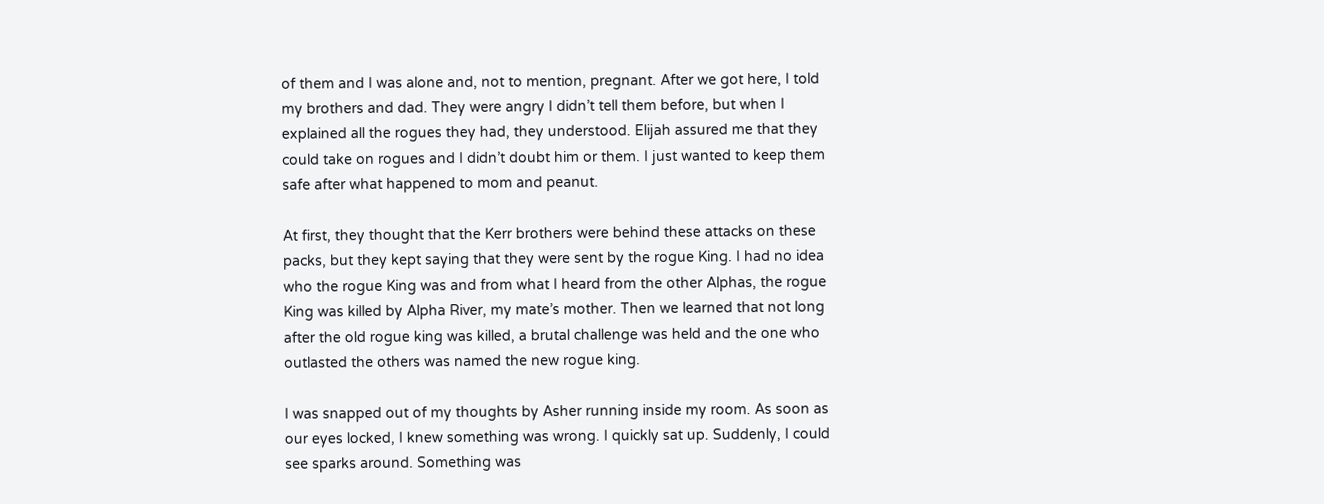of them and I was alone and, not to mention, pregnant. After we got here, I told my brothers and dad. They were angry I didn’t tell them before, but when I explained all the rogues they had, they understood. Elijah assured me that they could take on rogues and I didn’t doubt him or them. I just wanted to keep them safe after what happened to mom and peanut.

At first, they thought that the Kerr brothers were behind these attacks on these packs, but they kept saying that they were sent by the rogue King. I had no idea who the rogue King was and from what I heard from the other Alphas, the rogue King was killed by Alpha River, my mate’s mother. Then we learned that not long after the old rogue king was killed, a brutal challenge was held and the one who outlasted the others was named the new rogue king.

I was snapped out of my thoughts by Asher running inside my room. As soon as our eyes locked, I knew something was wrong. I quickly sat up. Suddenly, I could see sparks around. Something was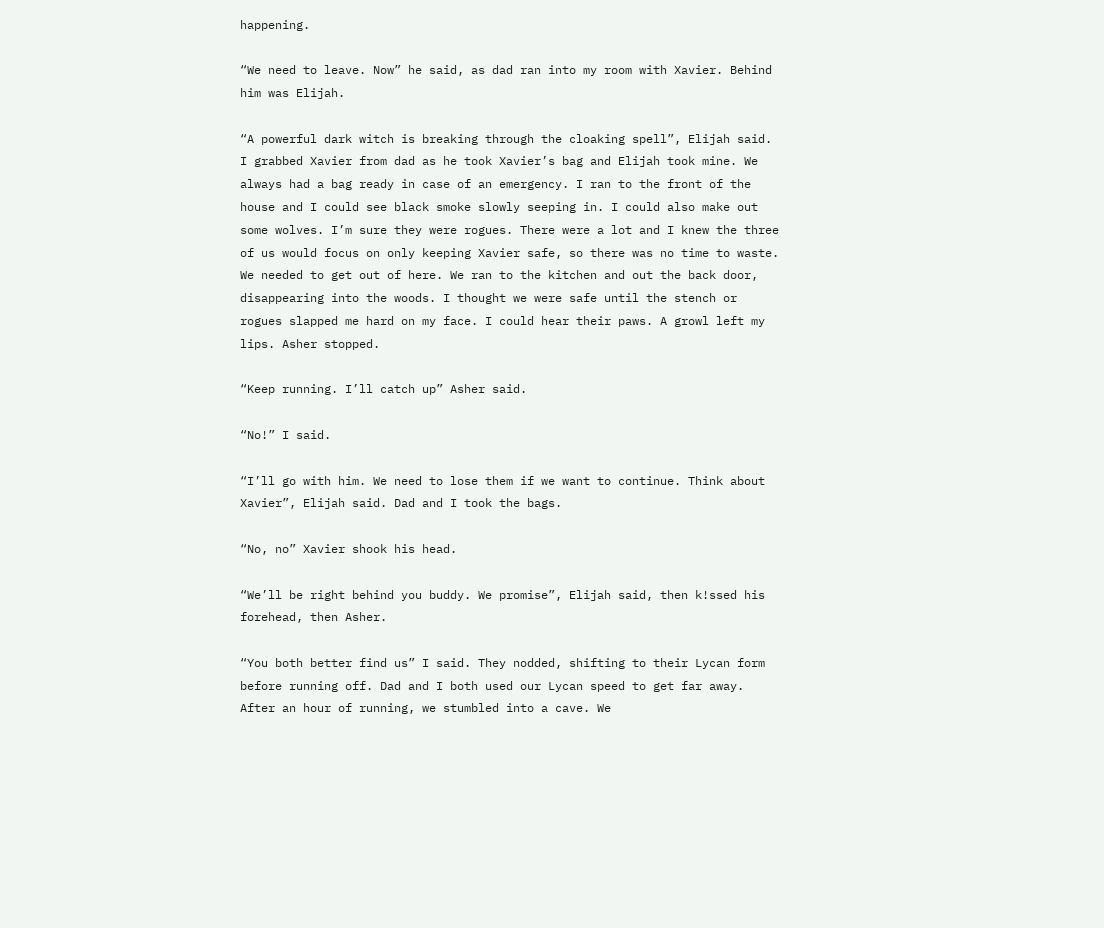happening.

“We need to leave. Now” he said, as dad ran into my room with Xavier. Behind him was Elijah.

“A powerful dark witch is breaking through the cloaking spell”, Elijah said. I grabbed Xavier from dad as he took Xavier’s bag and Elijah took mine. We always had a bag ready in case of an emergency. I ran to the front of the house and I could see black smoke slowly seeping in. I could also make out some wolves. I’m sure they were rogues. There were a lot and I knew the three of us would focus on only keeping Xavier safe, so there was no time to waste. We needed to get out of here. We ran to the kitchen and out the back door, disappearing into the woods. I thought we were safe until the stench or rogues slapped me hard on my face. I could hear their paws. A growl left my lips. Asher stopped.

“Keep running. I’ll catch up” Asher said.

“No!” I said.

“I’ll go with him. We need to lose them if we want to continue. Think about Xavier”, Elijah said. Dad and I took the bags.

“No, no” Xavier shook his head.

“We’ll be right behind you buddy. We promise”, Elijah said, then k!ssed his forehead, then Asher.

“You both better find us” I said. They nodded, shifting to their Lycan form before running off. Dad and I both used our Lycan speed to get far away. After an hour of running, we stumbled into a cave. We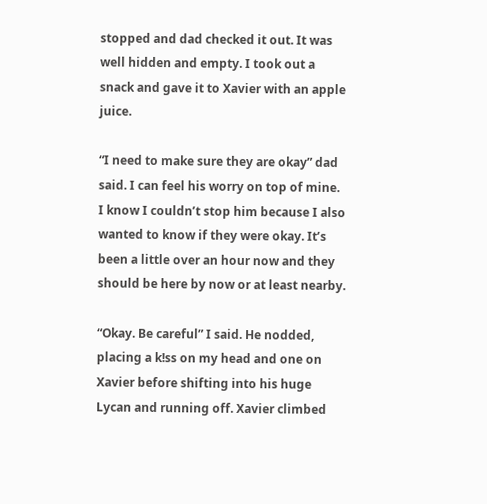stopped and dad checked it out. It was well hidden and empty. I took out a snack and gave it to Xavier with an apple juice.

“I need to make sure they are okay” dad said. I can feel his worry on top of mine. I know I couldn’t stop him because I also wanted to know if they were okay. It’s been a little over an hour now and they should be here by now or at least nearby.

“Okay. Be careful” I said. He nodded, placing a k!ss on my head and one on Xavier before shifting into his huge Lycan and running off. Xavier climbed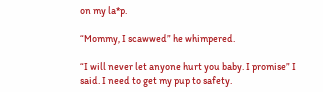on my la*p.

“Mommy, I scawwed” he whimpered.

“I will never let anyone hurt you baby. I promise” I said. I need to get my pup to safety.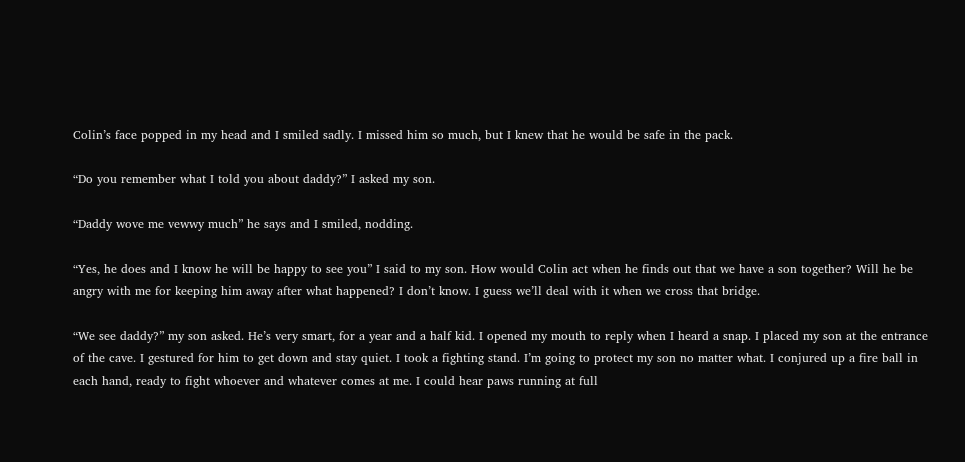Colin’s face popped in my head and I smiled sadly. I missed him so much, but I knew that he would be safe in the pack.

“Do you remember what I told you about daddy?” I asked my son.

“Daddy wove me vewwy much” he says and I smiled, nodding.

“Yes, he does and I know he will be happy to see you” I said to my son. How would Colin act when he finds out that we have a son together? Will he be angry with me for keeping him away after what happened? I don’t know. I guess we’ll deal with it when we cross that bridge.

“We see daddy?” my son asked. He’s very smart, for a year and a half kid. I opened my mouth to reply when I heard a snap. I placed my son at the entrance of the cave. I gestured for him to get down and stay quiet. I took a fighting stand. I’m going to protect my son no matter what. I conjured up a fire ball in each hand, ready to fight whoever and whatever comes at me. I could hear paws running at full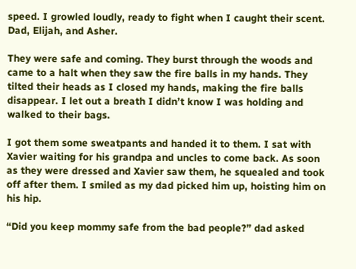speed. I growled loudly, ready to fight when I caught their scent. Dad, Elijah, and Asher.

They were safe and coming. They burst through the woods and came to a halt when they saw the fire balls in my hands. They tilted their heads as I closed my hands, making the fire balls disappear. I let out a breath I didn’t know I was holding and walked to their bags.

I got them some sweatpants and handed it to them. I sat with Xavier waiting for his grandpa and uncles to come back. As soon as they were dressed and Xavier saw them, he squealed and took off after them. I smiled as my dad picked him up, hoisting him on his hip.

“Did you keep mommy safe from the bad people?” dad asked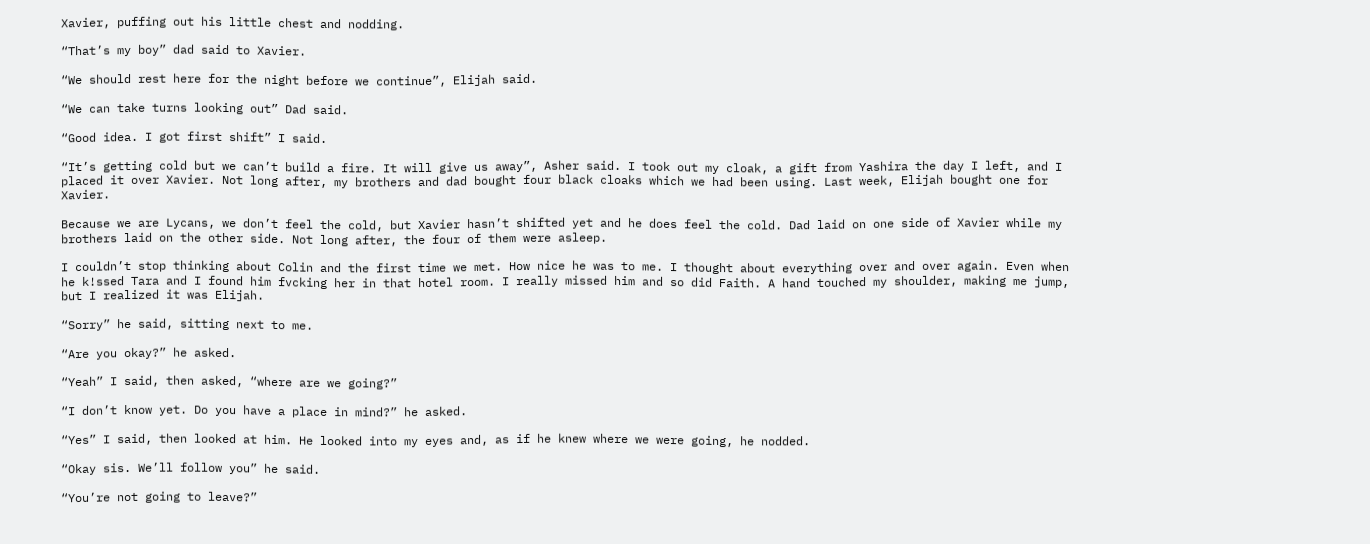Xavier, puffing out his little chest and nodding.

“That’s my boy” dad said to Xavier.

“We should rest here for the night before we continue”, Elijah said.

“We can take turns looking out” Dad said.

“Good idea. I got first shift” I said.

“It’s getting cold but we can’t build a fire. It will give us away”, Asher said. I took out my cloak, a gift from Yashira the day I left, and I placed it over Xavier. Not long after, my brothers and dad bought four black cloaks which we had been using. Last week, Elijah bought one for Xavier.

Because we are Lycans, we don’t feel the cold, but Xavier hasn’t shifted yet and he does feel the cold. Dad laid on one side of Xavier while my brothers laid on the other side. Not long after, the four of them were asleep.

I couldn’t stop thinking about Colin and the first time we met. How nice he was to me. I thought about everything over and over again. Even when he k!ssed Tara and I found him fvcking her in that hotel room. I really missed him and so did Faith. A hand touched my shoulder, making me jump, but I realized it was Elijah.

“Sorry” he said, sitting next to me.

“Are you okay?” he asked.

“Yeah” I said, then asked, “where are we going?”

“I don’t know yet. Do you have a place in mind?” he asked.

“Yes” I said, then looked at him. He looked into my eyes and, as if he knew where we were going, he nodded.

“Okay sis. We’ll follow you” he said.

“You’re not going to leave?”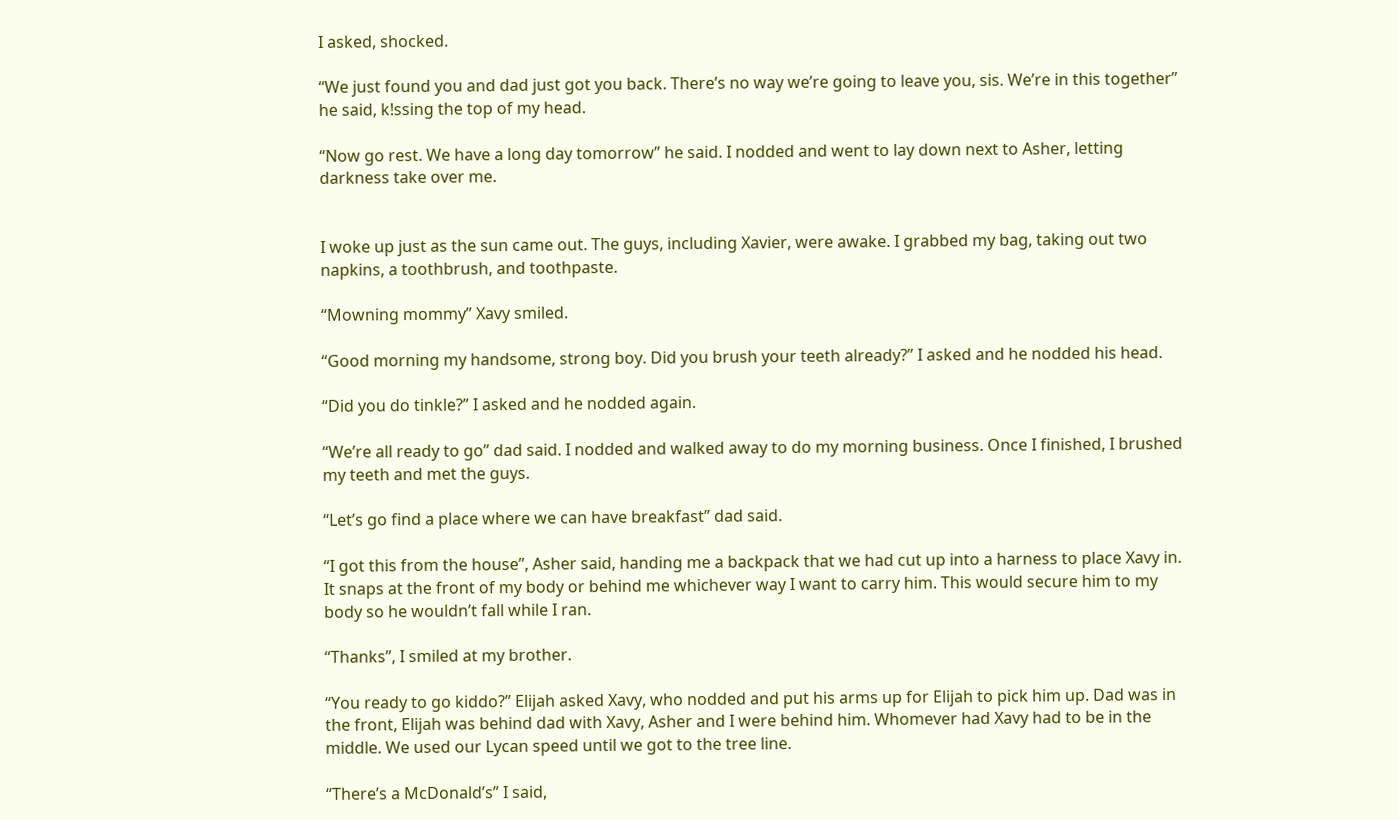I asked, shocked.

“We just found you and dad just got you back. There’s no way we’re going to leave you, sis. We’re in this together” he said, k!ssing the top of my head.

“Now go rest. We have a long day tomorrow” he said. I nodded and went to lay down next to Asher, letting darkness take over me.


I woke up just as the sun came out. The guys, including Xavier, were awake. I grabbed my bag, taking out two napkins, a toothbrush, and toothpaste.

“Mowning mommy” Xavy smiled.

“Good morning my handsome, strong boy. Did you brush your teeth already?” I asked and he nodded his head.

“Did you do tinkle?” I asked and he nodded again.

“We’re all ready to go” dad said. I nodded and walked away to do my morning business. Once I finished, I brushed my teeth and met the guys.

“Let’s go find a place where we can have breakfast” dad said.

“I got this from the house”, Asher said, handing me a backpack that we had cut up into a harness to place Xavy in. It snaps at the front of my body or behind me whichever way I want to carry him. This would secure him to my body so he wouldn’t fall while I ran.

“Thanks”, I smiled at my brother.

“You ready to go kiddo?” Elijah asked Xavy, who nodded and put his arms up for Elijah to pick him up. Dad was in the front, Elijah was behind dad with Xavy, Asher and I were behind him. Whomever had Xavy had to be in the middle. We used our Lycan speed until we got to the tree line.

“There’s a McDonald’s” I said,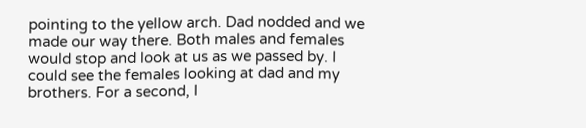pointing to the yellow arch. Dad nodded and we made our way there. Both males and females would stop and look at us as we passed by. I could see the females looking at dad and my brothers. For a second, I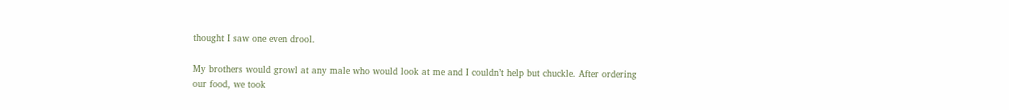thought I saw one even drool.

My brothers would growl at any male who would look at me and I couldn’t help but chuckle. After ordering our food, we took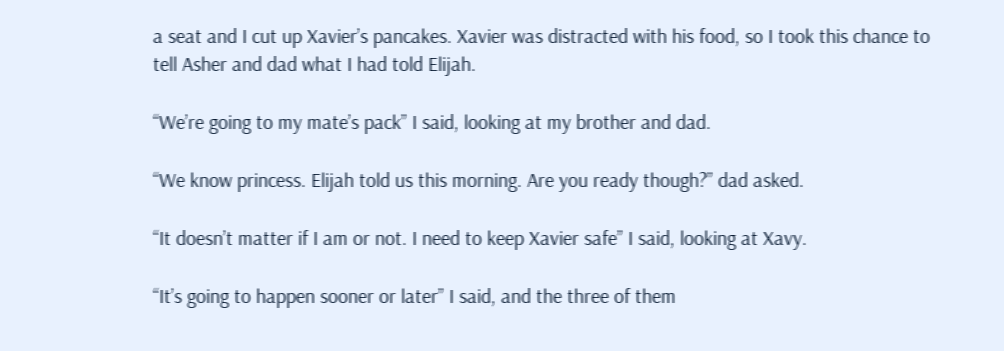a seat and I cut up Xavier’s pancakes. Xavier was distracted with his food, so I took this chance to tell Asher and dad what I had told Elijah.

“We’re going to my mate’s pack” I said, looking at my brother and dad.

“We know princess. Elijah told us this morning. Are you ready though?” dad asked.

“It doesn’t matter if I am or not. I need to keep Xavier safe” I said, looking at Xavy.

“It’s going to happen sooner or later” I said, and the three of them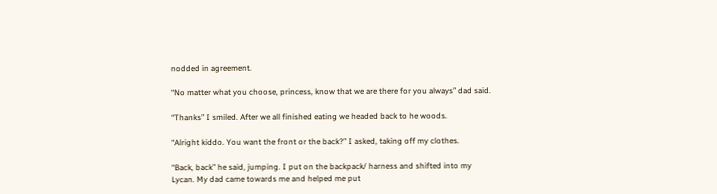nodded in agreement.

“No matter what you choose, princess, know that we are there for you always” dad said.

“Thanks” I smiled. After we all finished eating we headed back to he woods.

“Alright kiddo. You want the front or the back?” I asked, taking off my clothes.

“Back, back” he said, jumping. I put on the backpack/ harness and shifted into my Lycan. My dad came towards me and helped me put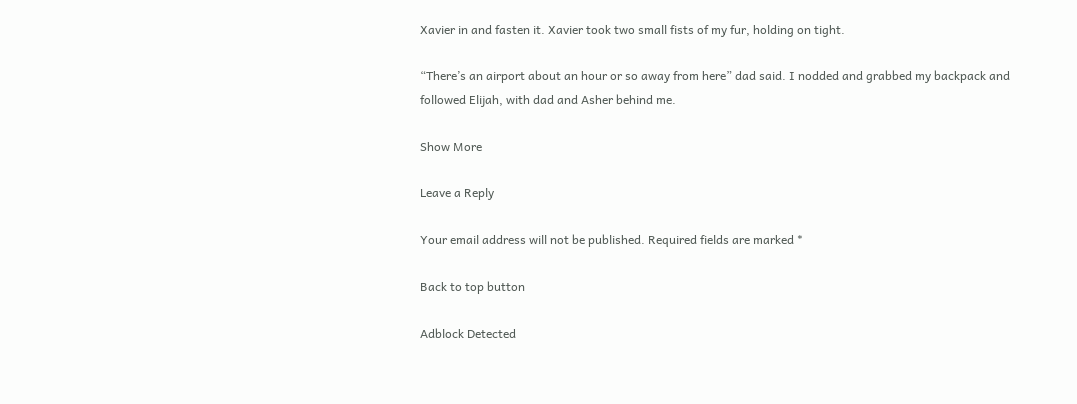Xavier in and fasten it. Xavier took two small fists of my fur, holding on tight.

“There’s an airport about an hour or so away from here” dad said. I nodded and grabbed my backpack and followed Elijah, with dad and Asher behind me.

Show More

Leave a Reply

Your email address will not be published. Required fields are marked *

Back to top button

Adblock Detected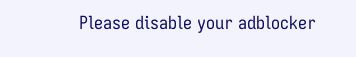Please disable your adblocker